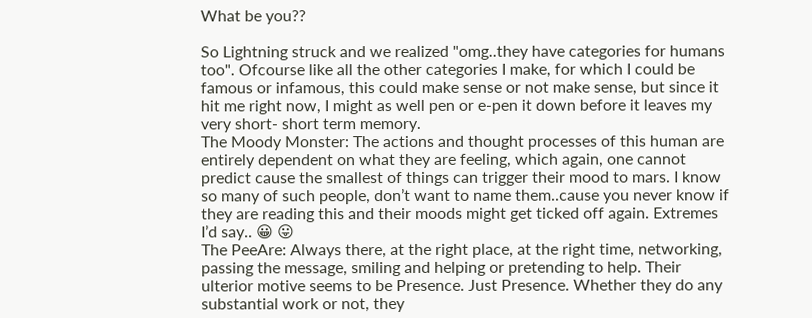What be you??

So Lightning struck and we realized "omg..they have categories for humans too". Ofcourse like all the other categories I make, for which I could be famous or infamous, this could make sense or not make sense, but since it hit me right now, I might as well pen or e-pen it down before it leaves my very short- short term memory.
The Moody Monster: The actions and thought processes of this human are entirely dependent on what they are feeling, which again, one cannot predict cause the smallest of things can trigger their mood to mars. I know so many of such people, don’t want to name them..cause you never know if they are reading this and their moods might get ticked off again. Extremes I’d say.. 😀 😛
The PeeAre: Always there, at the right place, at the right time, networking, passing the message, smiling and helping or pretending to help. Their ulterior motive seems to be Presence. Just Presence. Whether they do any substantial work or not, they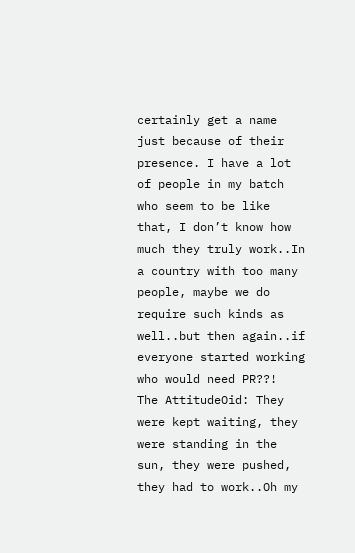certainly get a name just because of their presence. I have a lot of people in my batch who seem to be like that, I don’t know how much they truly work..In a country with too many people, maybe we do require such kinds as well..but then again..if everyone started working who would need PR??!
The AttitudeOid: They were kept waiting, they were standing in the sun, they were pushed, they had to work..Oh my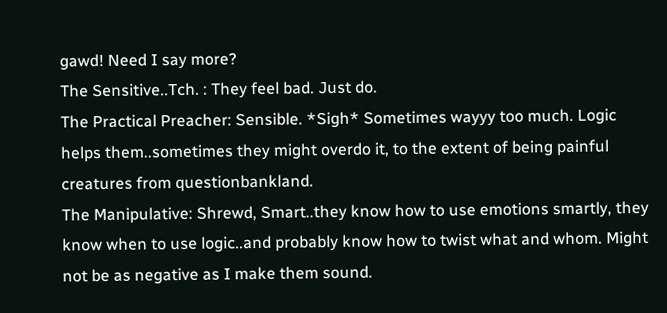gawd! Need I say more?
The Sensitive..Tch. : They feel bad. Just do.
The Practical Preacher: Sensible. *Sigh* Sometimes wayyy too much. Logic helps them..sometimes they might overdo it, to the extent of being painful creatures from questionbankland.
The Manipulative: Shrewd, Smart..they know how to use emotions smartly, they know when to use logic..and probably know how to twist what and whom. Might not be as negative as I make them sound.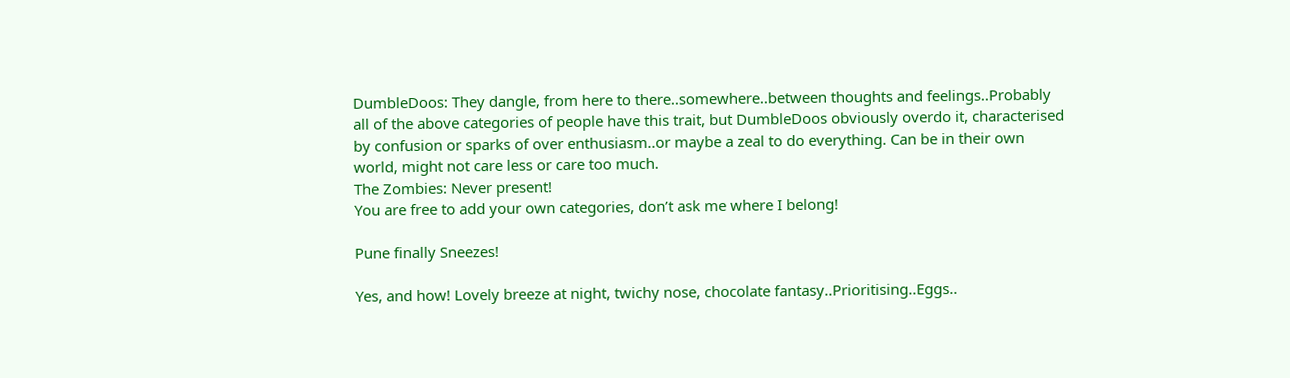DumbleDoos: They dangle, from here to there..somewhere..between thoughts and feelings..Probably all of the above categories of people have this trait, but DumbleDoos obviously overdo it, characterised by confusion or sparks of over enthusiasm..or maybe a zeal to do everything. Can be in their own world, might not care less or care too much.
The Zombies: Never present!
You are free to add your own categories, don’t ask me where I belong!

Pune finally Sneezes!

Yes, and how! Lovely breeze at night, twichy nose, chocolate fantasy..Prioritising..Eggs..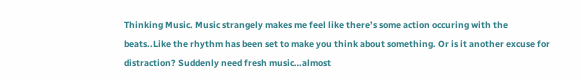Thinking Music. Music strangely makes me feel like there’s some action occuring with the beats..Like the rhythm has been set to make you think about something. Or is it another excuse for distraction? Suddenly need fresh music…almost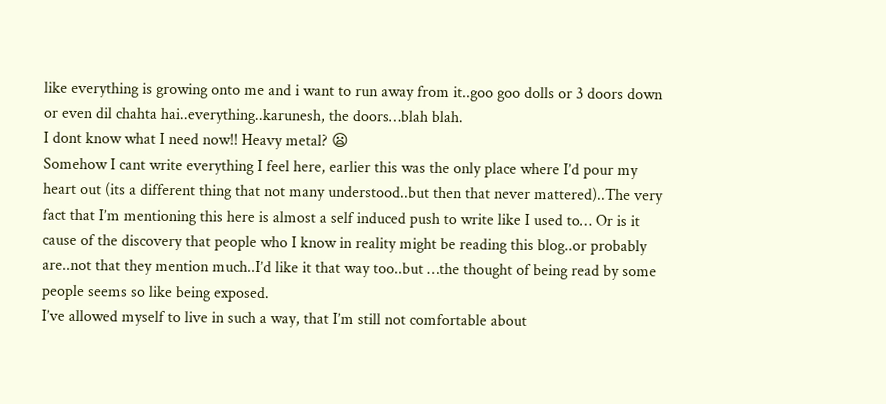like everything is growing onto me and i want to run away from it..goo goo dolls or 3 doors down or even dil chahta hai..everything..karunesh, the doors…blah blah.
I dont know what I need now!! Heavy metal? 😦
Somehow I cant write everything I feel here, earlier this was the only place where I’d pour my heart out (its a different thing that not many understood..but then that never mattered)..The very fact that I’m mentioning this here is almost a self induced push to write like I used to… Or is it cause of the discovery that people who I know in reality might be reading this blog..or probably are..not that they mention much..I’d like it that way too..but …the thought of being read by some people seems so like being exposed.
I’ve allowed myself to live in such a way, that I’m still not comfortable about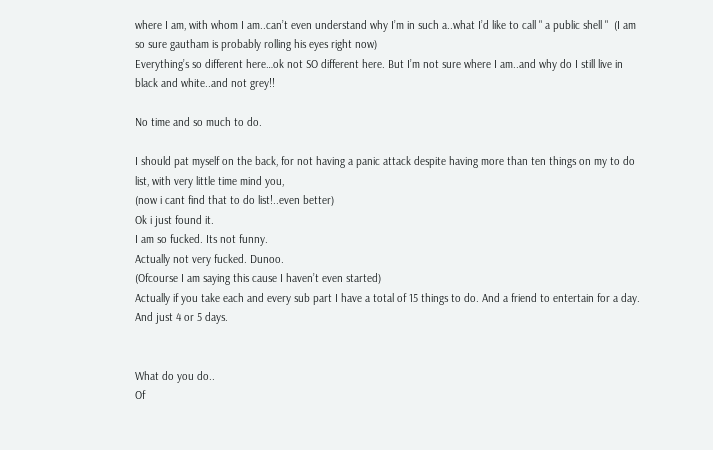where I am, with whom I am..can’t even understand why I’m in such a..what I’d like to call " a public shell "  (I am so sure gautham is probably rolling his eyes right now)
Everything’s so different here…ok not SO different here. But I’m not sure where I am..and why do I still live in black and white..and not grey!!

No time and so much to do.

I should pat myself on the back, for not having a panic attack despite having more than ten things on my to do list, with very little time mind you,
(now i cant find that to do list!..even better)
Ok i just found it.
I am so fucked. Its not funny.
Actually not very fucked. Dunoo.
(Ofcourse I am saying this cause I haven’t even started)
Actually if you take each and every sub part I have a total of 15 things to do. And a friend to entertain for a day.
And just 4 or 5 days.


What do you do..
Of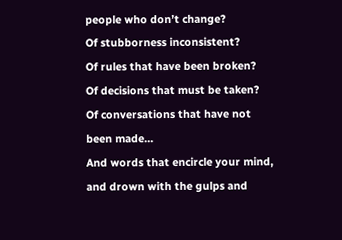people who don’t change?
Of stubborness inconsistent?
Of rules that have been broken?
Of decisions that must be taken?
Of conversations that have not been made…
And words that encircle your mind, and drown with the gulps and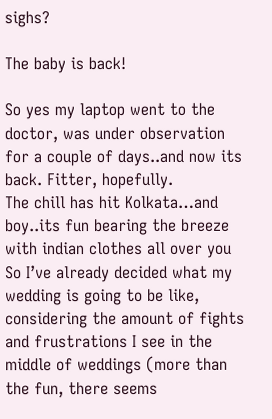sighs?

The baby is back!

So yes my laptop went to the doctor, was under observation for a couple of days..and now its back. Fitter, hopefully.
The chill has hit Kolkata…and boy..its fun bearing the breeze with indian clothes all over you
So I’ve already decided what my wedding is going to be like, considering the amount of fights and frustrations I see in the middle of weddings (more than the fun, there seems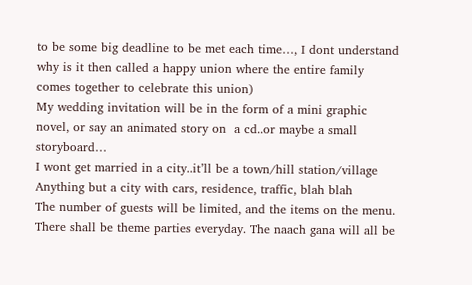to be some big deadline to be met each time…, I dont understand why is it then called a happy union where the entire family comes together to celebrate this union)
My wedding invitation will be in the form of a mini graphic novel, or say an animated story on  a cd..or maybe a small storyboard…
I wont get married in a city..it’ll be a town/hill station/village Anything but a city with cars, residence, traffic, blah blah
The number of guests will be limited, and the items on the menu. There shall be theme parties everyday. The naach gana will all be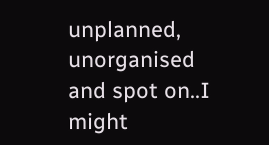unplanned, unorganised and spot on..I might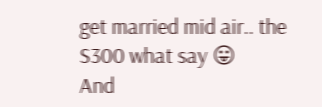get married mid air.. the S300 what say 😛
And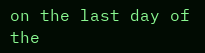on the last day of the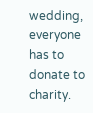wedding, everyone has to donate to charity.